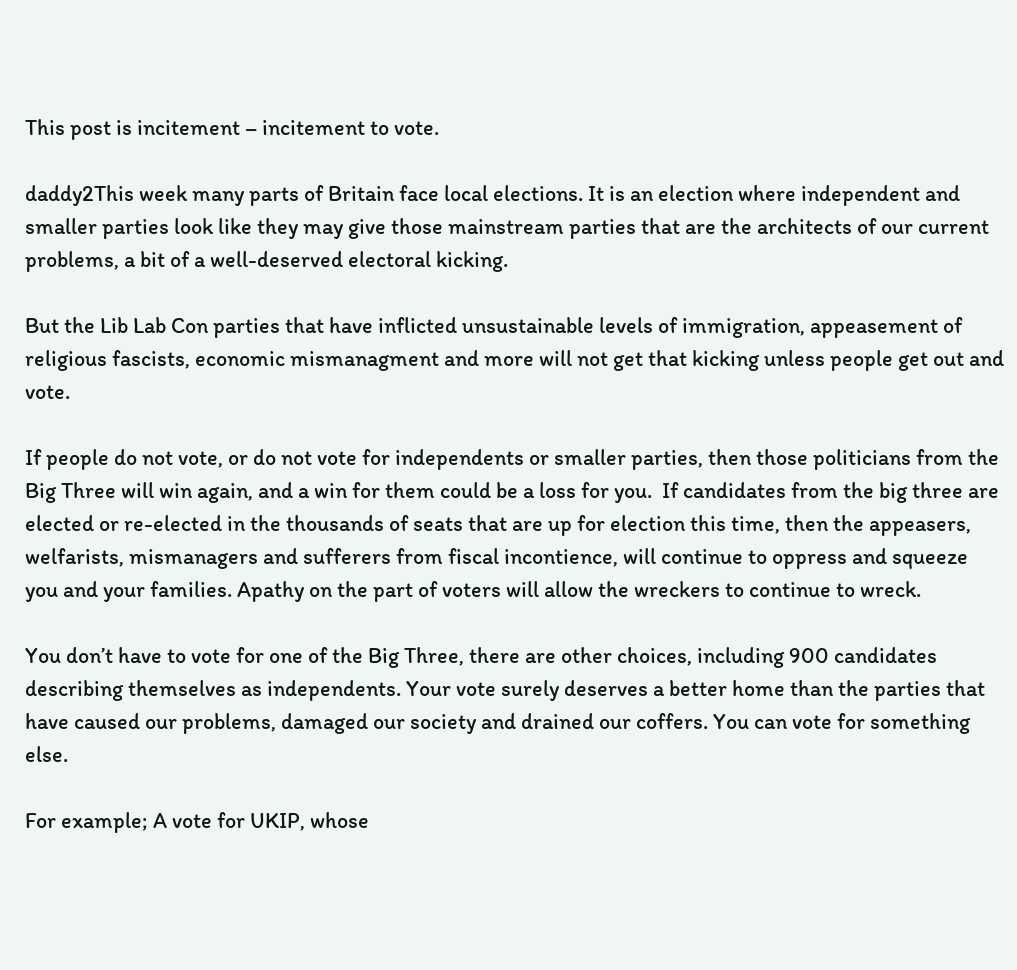This post is incitement – incitement to vote.

daddy2This week many parts of Britain face local elections. It is an election where independent and smaller parties look like they may give those mainstream parties that are the architects of our current problems, a bit of a well-deserved electoral kicking.

But the Lib Lab Con parties that have inflicted unsustainable levels of immigration, appeasement of religious fascists, economic mismanagment and more will not get that kicking unless people get out and vote.

If people do not vote, or do not vote for independents or smaller parties, then those politicians from the Big Three will win again, and a win for them could be a loss for you.  If candidates from the big three are elected or re-elected in the thousands of seats that are up for election this time, then the appeasers, welfarists, mismanagers and sufferers from fiscal incontience, will continue to oppress and squeeze you and your families. Apathy on the part of voters will allow the wreckers to continue to wreck.

You don’t have to vote for one of the Big Three, there are other choices, including 900 candidates describing themselves as independents. Your vote surely deserves a better home than the parties that have caused our problems, damaged our society and drained our coffers. You can vote for something else.

For example; A vote for UKIP, whose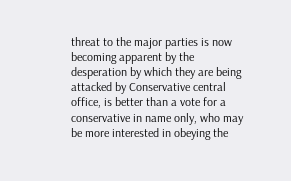threat to the major parties is now becoming apparent by the desperation by which they are being attacked by Conservative central office, is better than a vote for a conservative in name only, who may be more interested in obeying the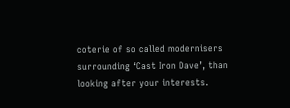coterie of so called modernisers surrounding ‘Cast Iron Dave’, than looking after your interests.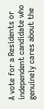A vote for a Residents or independent candidate who genuinely cares about the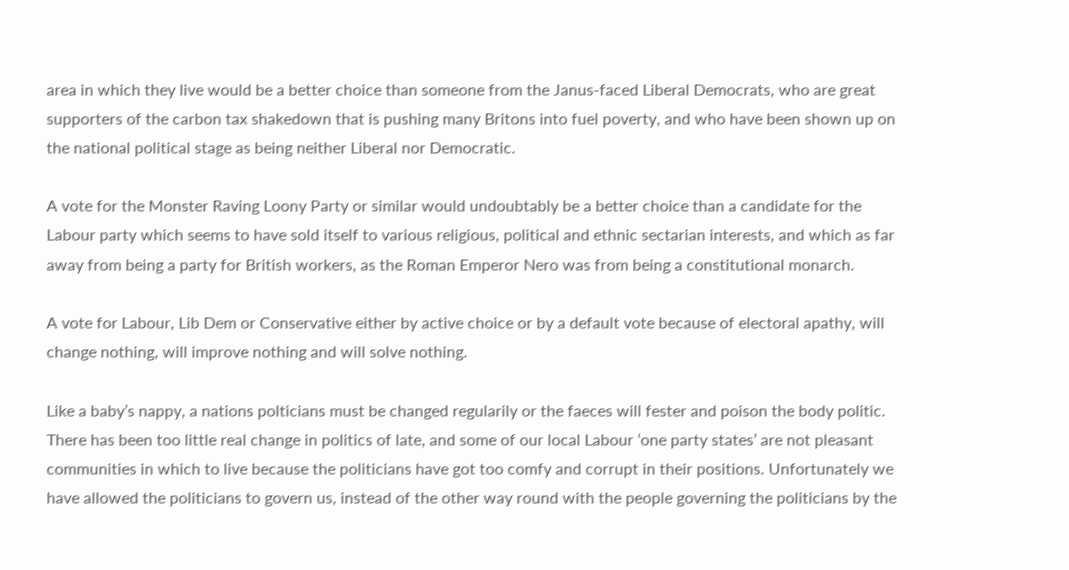area in which they live would be a better choice than someone from the Janus-faced Liberal Democrats, who are great supporters of the carbon tax shakedown that is pushing many Britons into fuel poverty, and who have been shown up on the national political stage as being neither Liberal nor Democratic.

A vote for the Monster Raving Loony Party or similar would undoubtably be a better choice than a candidate for the Labour party which seems to have sold itself to various religious, political and ethnic sectarian interests, and which as far away from being a party for British workers, as the Roman Emperor Nero was from being a constitutional monarch.

A vote for Labour, Lib Dem or Conservative either by active choice or by a default vote because of electoral apathy, will change nothing, will improve nothing and will solve nothing.

Like a baby’s nappy, a nations polticians must be changed regularily or the faeces will fester and poison the body politic. There has been too little real change in politics of late, and some of our local Labour ‘one party states’ are not pleasant communities in which to live because the politicians have got too comfy and corrupt in their positions. Unfortunately we have allowed the politicians to govern us, instead of the other way round with the people governing the politicians by the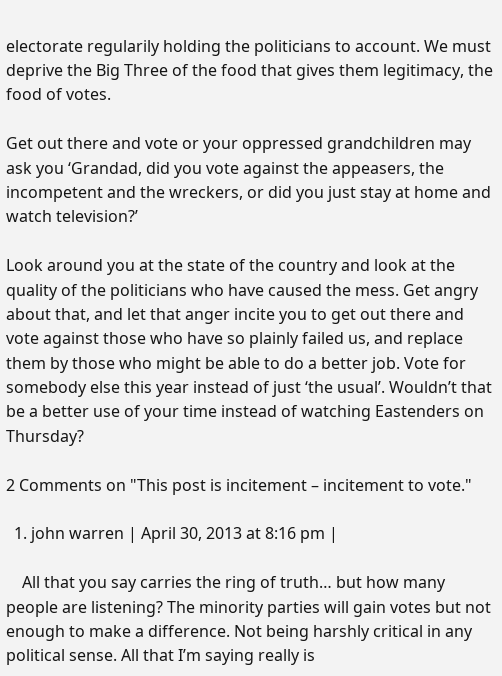electorate regularily holding the politicians to account. We must deprive the Big Three of the food that gives them legitimacy, the food of votes.

Get out there and vote or your oppressed grandchildren may ask you ‘Grandad, did you vote against the appeasers, the incompetent and the wreckers, or did you just stay at home and watch television?’

Look around you at the state of the country and look at the quality of the politicians who have caused the mess. Get angry about that, and let that anger incite you to get out there and vote against those who have so plainly failed us, and replace them by those who might be able to do a better job. Vote for somebody else this year instead of just ‘the usual’. Wouldn’t that be a better use of your time instead of watching Eastenders on Thursday?

2 Comments on "This post is incitement – incitement to vote."

  1. john warren | April 30, 2013 at 8:16 pm |

    All that you say carries the ring of truth… but how many people are listening? The minority parties will gain votes but not enough to make a difference. Not being harshly critical in any political sense. All that I’m saying really is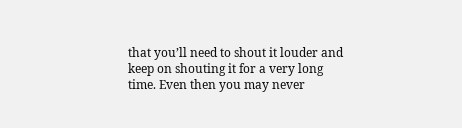that you’ll need to shout it louder and keep on shouting it for a very long time. Even then you may never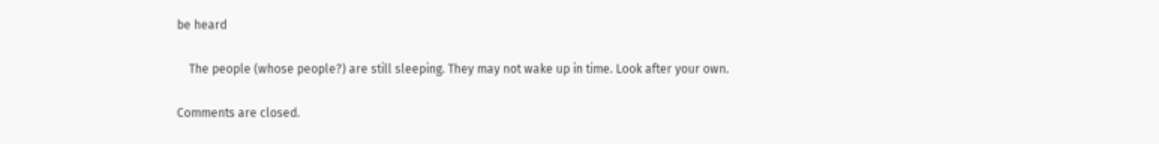be heard

    The people (whose people?) are still sleeping. They may not wake up in time. Look after your own.

Comments are closed.